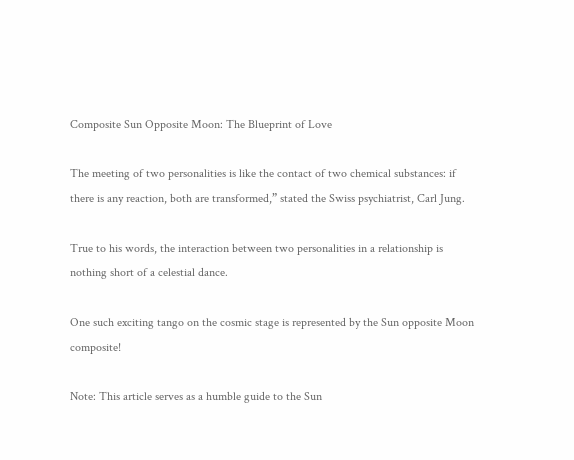Composite Sun Opposite Moon: The Blueprint of Love

The meeting of two personalities is like the contact of two chemical substances: if there is any reaction, both are transformed,” stated the Swiss psychiatrist, Carl Jung.

True to his words, the interaction between two personalities in a relationship is nothing short of a celestial dance.

One such exciting tango on the cosmic stage is represented by the Sun opposite Moon composite!

Note: This article serves as a humble guide to the Sun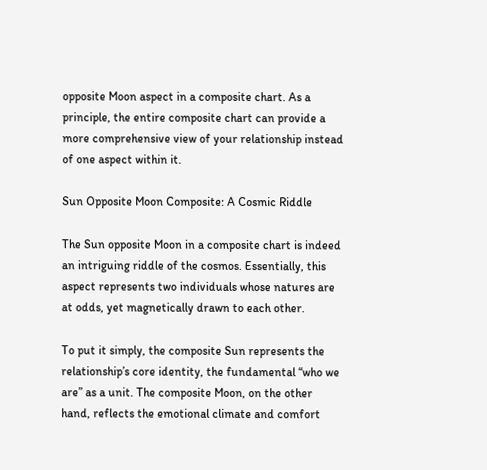opposite Moon aspect in a composite chart. As a principle, the entire composite chart can provide a more comprehensive view of your relationship instead of one aspect within it.

Sun Opposite Moon Composite: A Cosmic Riddle

The Sun opposite Moon in a composite chart is indeed an intriguing riddle of the cosmos. Essentially, this aspect represents two individuals whose natures are at odds, yet magnetically drawn to each other.

To put it simply, the composite Sun represents the relationship’s core identity, the fundamental “who we are” as a unit. The composite Moon, on the other hand, reflects the emotional climate and comfort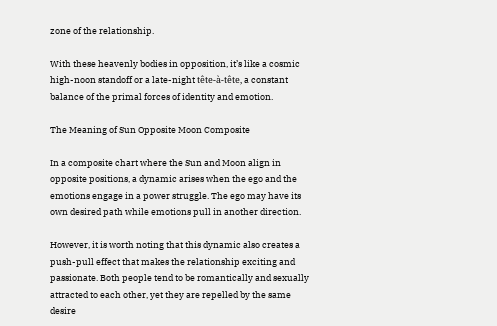zone of the relationship.

With these heavenly bodies in opposition, it’s like a cosmic high-noon standoff or a late-night tête-à-tête, a constant balance of the primal forces of identity and emotion.

The Meaning of Sun Opposite Moon Composite

In a composite chart where the Sun and Moon align in opposite positions, a dynamic arises when the ego and the emotions engage in a power struggle. The ego may have its own desired path while emotions pull in another direction.

However, it is worth noting that this dynamic also creates a push-pull effect that makes the relationship exciting and passionate. Both people tend to be romantically and sexually attracted to each other, yet they are repelled by the same desire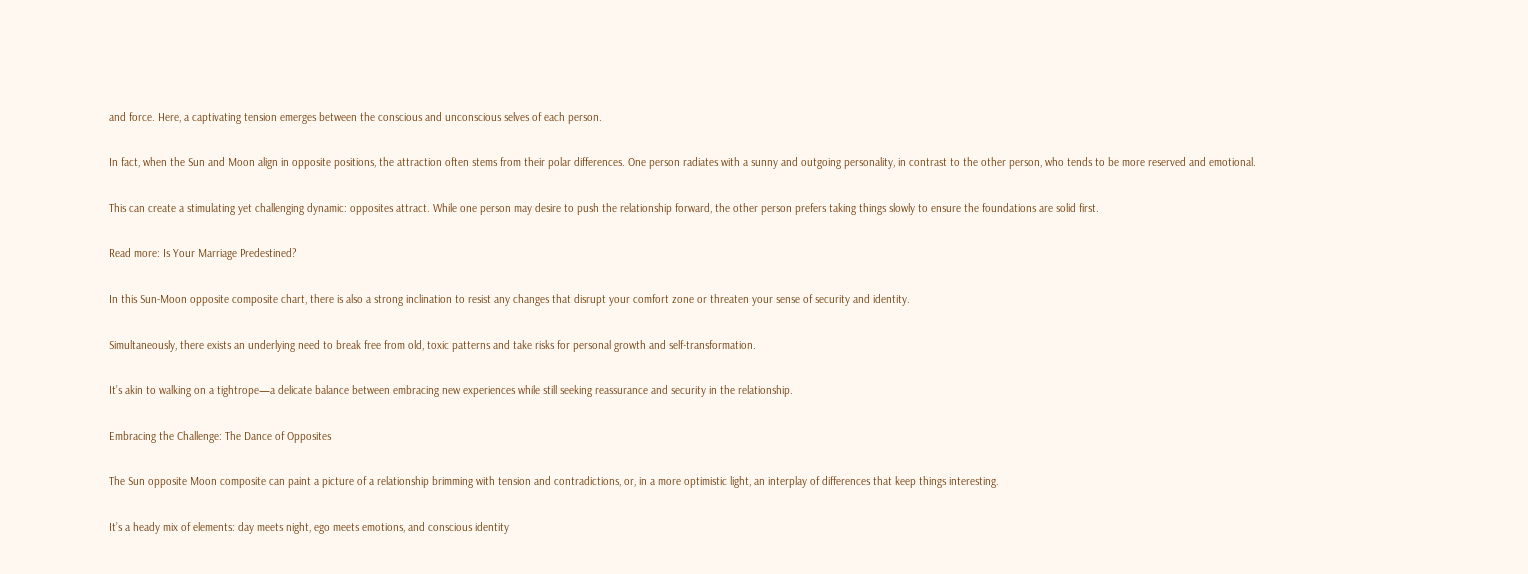and force. Here, a captivating tension emerges between the conscious and unconscious selves of each person.

In fact, when the Sun and Moon align in opposite positions, the attraction often stems from their polar differences. One person radiates with a sunny and outgoing personality, in contrast to the other person, who tends to be more reserved and emotional.

This can create a stimulating yet challenging dynamic: opposites attract. While one person may desire to push the relationship forward, the other person prefers taking things slowly to ensure the foundations are solid first.

Read more: Is Your Marriage Predestined?

In this Sun-Moon opposite composite chart, there is also a strong inclination to resist any changes that disrupt your comfort zone or threaten your sense of security and identity.

Simultaneously, there exists an underlying need to break free from old, toxic patterns and take risks for personal growth and self-transformation.

It’s akin to walking on a tightrope—a delicate balance between embracing new experiences while still seeking reassurance and security in the relationship.

Embracing the Challenge: The Dance of Opposites

The Sun opposite Moon composite can paint a picture of a relationship brimming with tension and contradictions, or, in a more optimistic light, an interplay of differences that keep things interesting.

It’s a heady mix of elements: day meets night, ego meets emotions, and conscious identity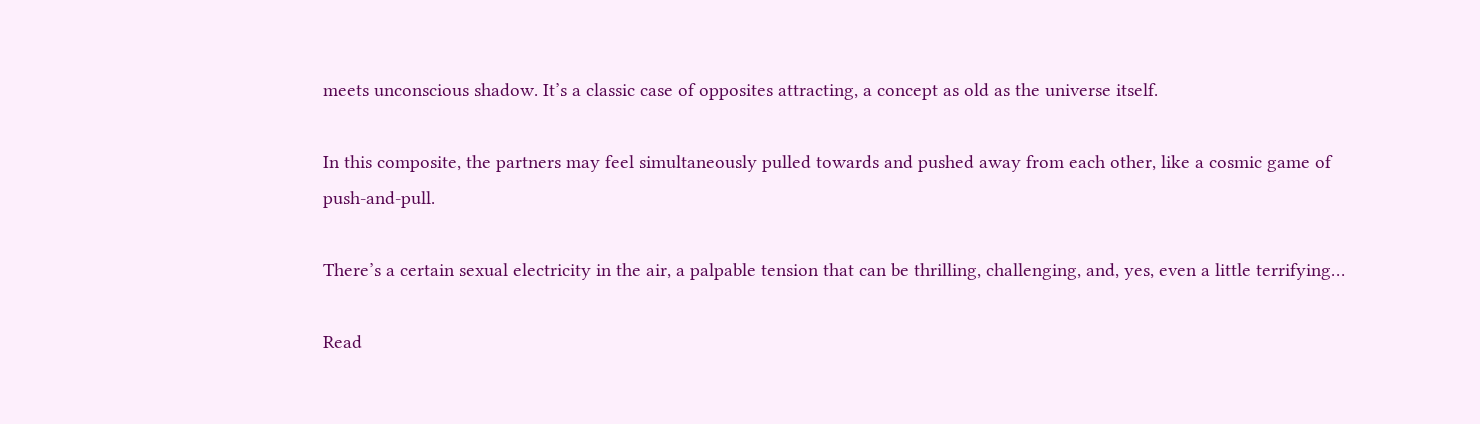meets unconscious shadow. It’s a classic case of opposites attracting, a concept as old as the universe itself.

In this composite, the partners may feel simultaneously pulled towards and pushed away from each other, like a cosmic game of push-and-pull.

There’s a certain sexual electricity in the air, a palpable tension that can be thrilling, challenging, and, yes, even a little terrifying…

Read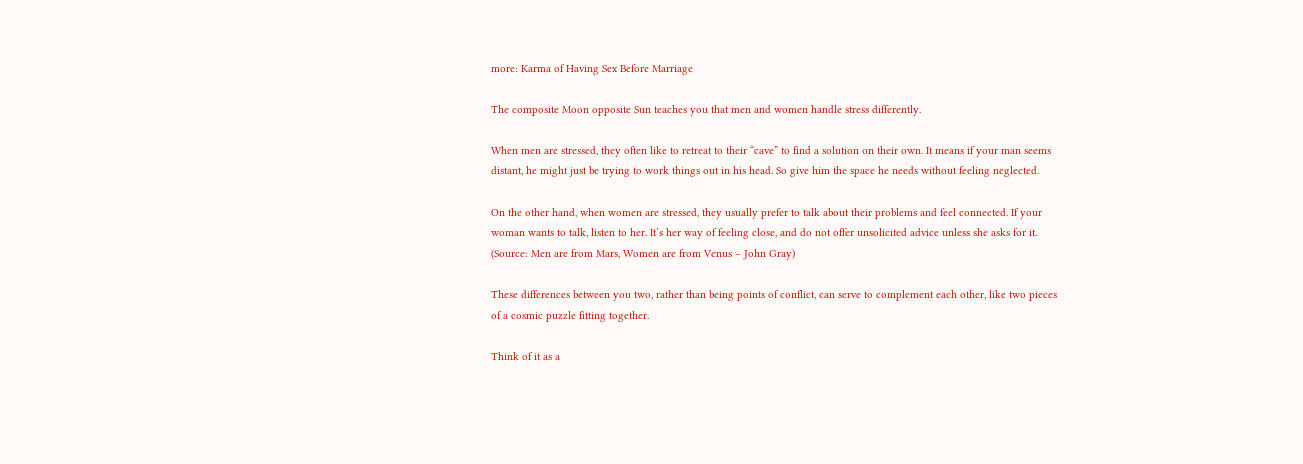more: Karma of Having Sex Before Marriage

The composite Moon opposite Sun teaches you that men and women handle stress differently.

When men are stressed, they often like to retreat to their “cave” to find a solution on their own. It means if your man seems distant, he might just be trying to work things out in his head. So give him the space he needs without feeling neglected.

On the other hand, when women are stressed, they usually prefer to talk about their problems and feel connected. If your woman wants to talk, listen to her. It’s her way of feeling close, and do not offer unsolicited advice unless she asks for it. (Source: Men are from Mars, Women are from Venus – John Gray)

These differences between you two, rather than being points of conflict, can serve to complement each other, like two pieces of a cosmic puzzle fitting together.

Think of it as a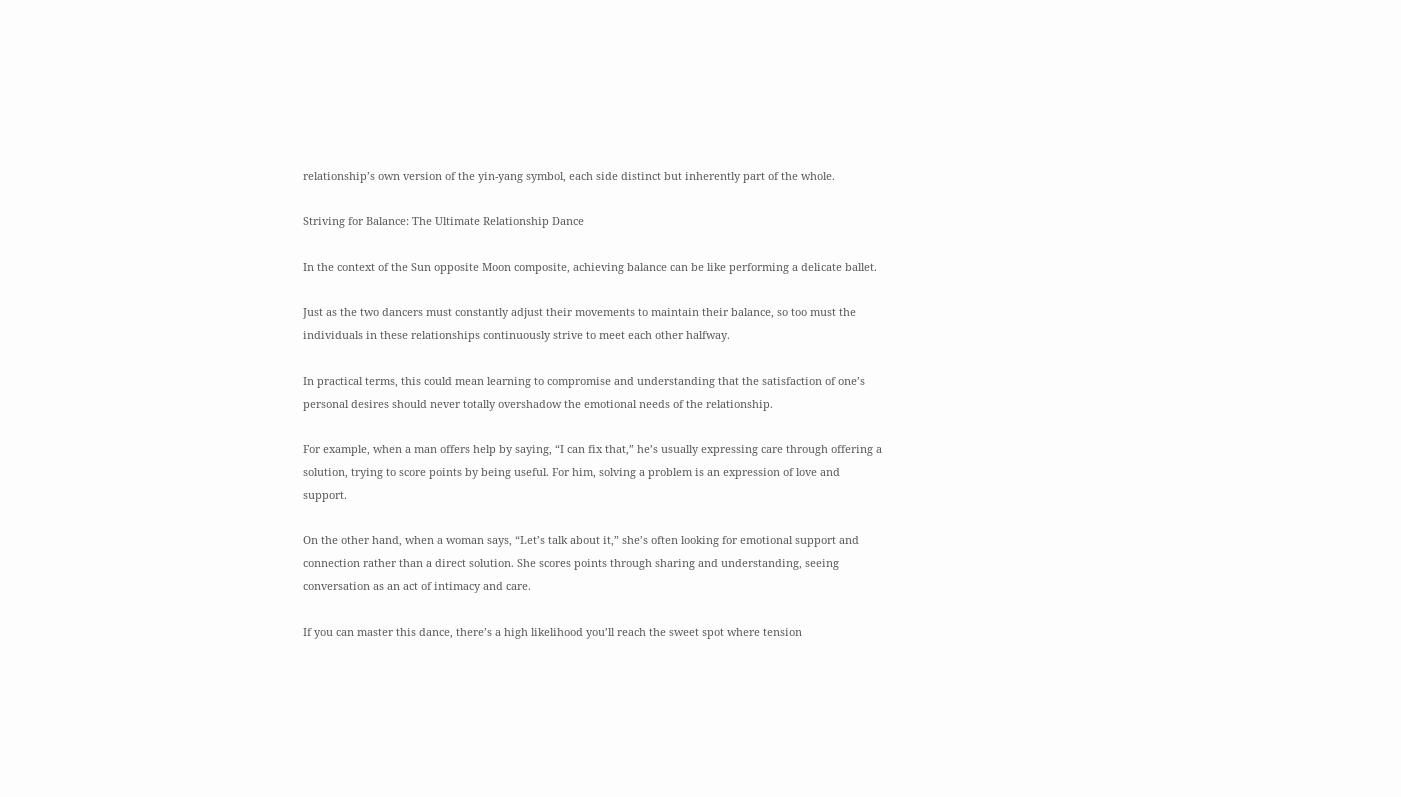relationship’s own version of the yin-yang symbol, each side distinct but inherently part of the whole.

Striving for Balance: The Ultimate Relationship Dance

In the context of the Sun opposite Moon composite, achieving balance can be like performing a delicate ballet.

Just as the two dancers must constantly adjust their movements to maintain their balance, so too must the individuals in these relationships continuously strive to meet each other halfway.

In practical terms, this could mean learning to compromise and understanding that the satisfaction of one’s personal desires should never totally overshadow the emotional needs of the relationship.

For example, when a man offers help by saying, “I can fix that,” he’s usually expressing care through offering a solution, trying to score points by being useful. For him, solving a problem is an expression of love and support.

On the other hand, when a woman says, “Let’s talk about it,” she’s often looking for emotional support and connection rather than a direct solution. She scores points through sharing and understanding, seeing conversation as an act of intimacy and care.

If you can master this dance, there’s a high likelihood you’ll reach the sweet spot where tension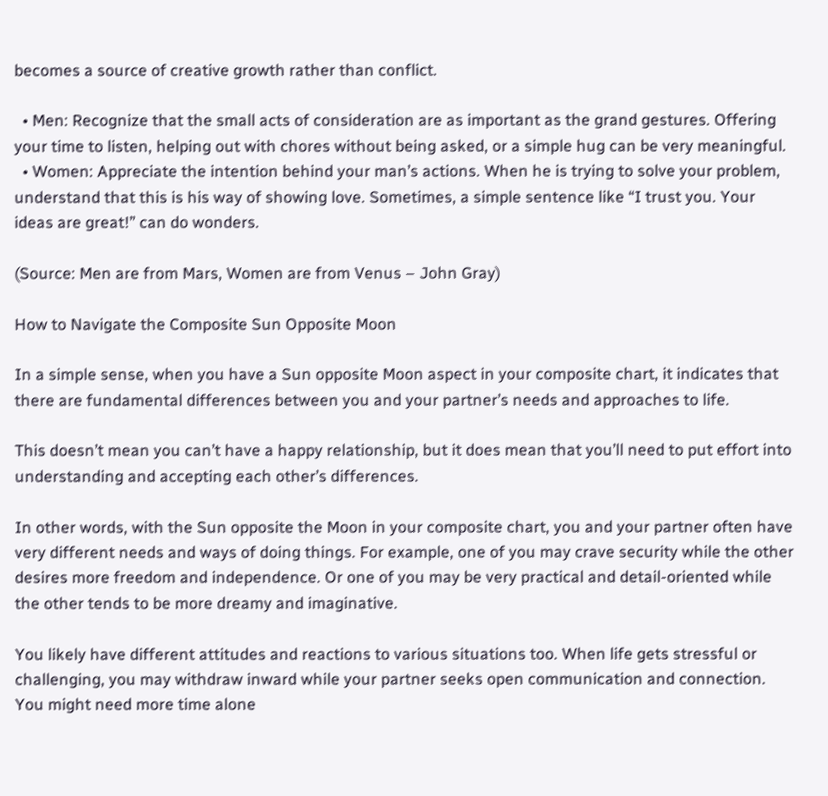becomes a source of creative growth rather than conflict.

  • Men: Recognize that the small acts of consideration are as important as the grand gestures. Offering your time to listen, helping out with chores without being asked, or a simple hug can be very meaningful.
  • Women: Appreciate the intention behind your man’s actions. When he is trying to solve your problem, understand that this is his way of showing love. Sometimes, a simple sentence like “I trust you. Your ideas are great!” can do wonders.

(Source: Men are from Mars, Women are from Venus – John Gray)

How to Navigate the Composite Sun Opposite Moon

In a simple sense, when you have a Sun opposite Moon aspect in your composite chart, it indicates that there are fundamental differences between you and your partner’s needs and approaches to life.

This doesn’t mean you can’t have a happy relationship, but it does mean that you’ll need to put effort into understanding and accepting each other’s differences.

In other words, with the Sun opposite the Moon in your composite chart, you and your partner often have very different needs and ways of doing things. For example, one of you may crave security while the other desires more freedom and independence. Or one of you may be very practical and detail-oriented while the other tends to be more dreamy and imaginative.

You likely have different attitudes and reactions to various situations too. When life gets stressful or challenging, you may withdraw inward while your partner seeks open communication and connection. You might need more time alone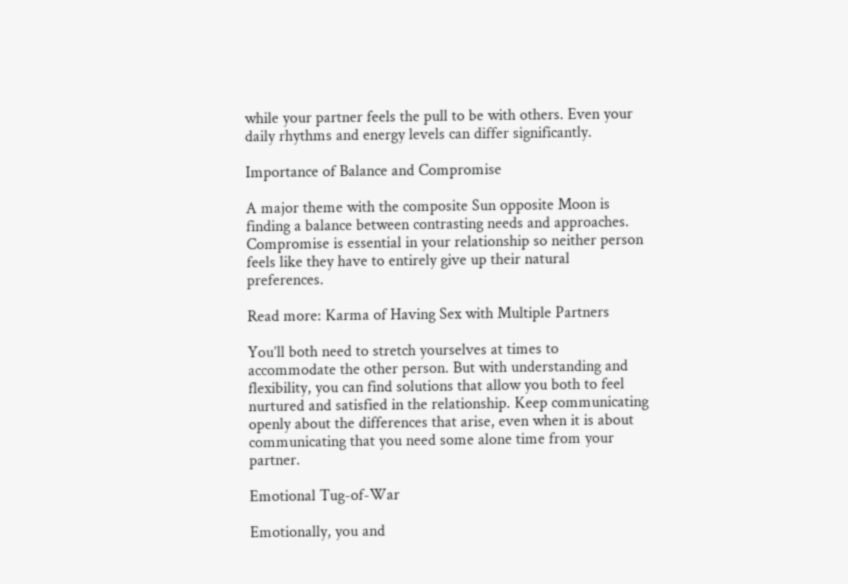while your partner feels the pull to be with others. Even your daily rhythms and energy levels can differ significantly.

Importance of Balance and Compromise

A major theme with the composite Sun opposite Moon is finding a balance between contrasting needs and approaches. Compromise is essential in your relationship so neither person feels like they have to entirely give up their natural preferences.

Read more: Karma of Having Sex with Multiple Partners

You’ll both need to stretch yourselves at times to accommodate the other person. But with understanding and flexibility, you can find solutions that allow you both to feel nurtured and satisfied in the relationship. Keep communicating openly about the differences that arise, even when it is about communicating that you need some alone time from your partner.

Emotional Tug-of-War

Emotionally, you and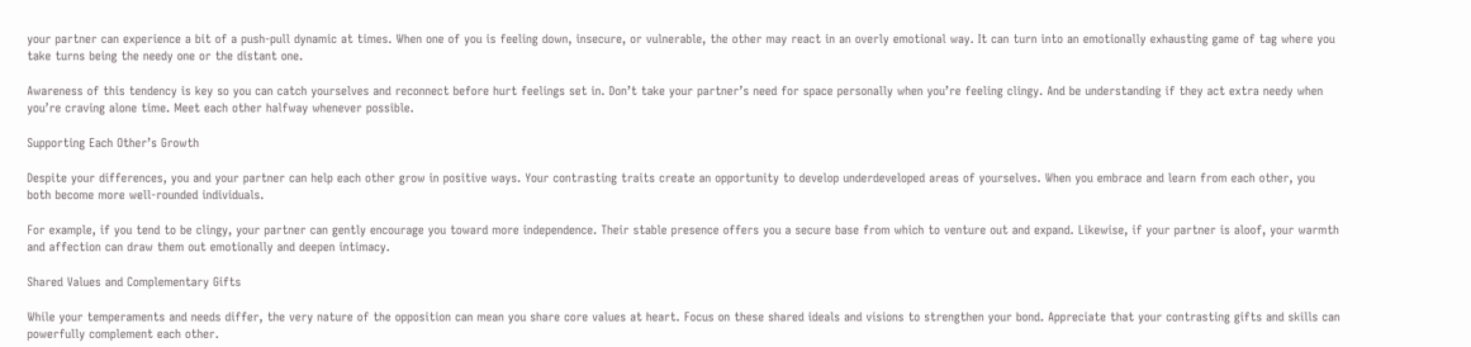your partner can experience a bit of a push-pull dynamic at times. When one of you is feeling down, insecure, or vulnerable, the other may react in an overly emotional way. It can turn into an emotionally exhausting game of tag where you take turns being the needy one or the distant one.

Awareness of this tendency is key so you can catch yourselves and reconnect before hurt feelings set in. Don’t take your partner’s need for space personally when you’re feeling clingy. And be understanding if they act extra needy when you’re craving alone time. Meet each other halfway whenever possible.

Supporting Each Other’s Growth

Despite your differences, you and your partner can help each other grow in positive ways. Your contrasting traits create an opportunity to develop underdeveloped areas of yourselves. When you embrace and learn from each other, you both become more well-rounded individuals.

For example, if you tend to be clingy, your partner can gently encourage you toward more independence. Their stable presence offers you a secure base from which to venture out and expand. Likewise, if your partner is aloof, your warmth and affection can draw them out emotionally and deepen intimacy.

Shared Values and Complementary Gifts

While your temperaments and needs differ, the very nature of the opposition can mean you share core values at heart. Focus on these shared ideals and visions to strengthen your bond. Appreciate that your contrasting gifts and skills can powerfully complement each other.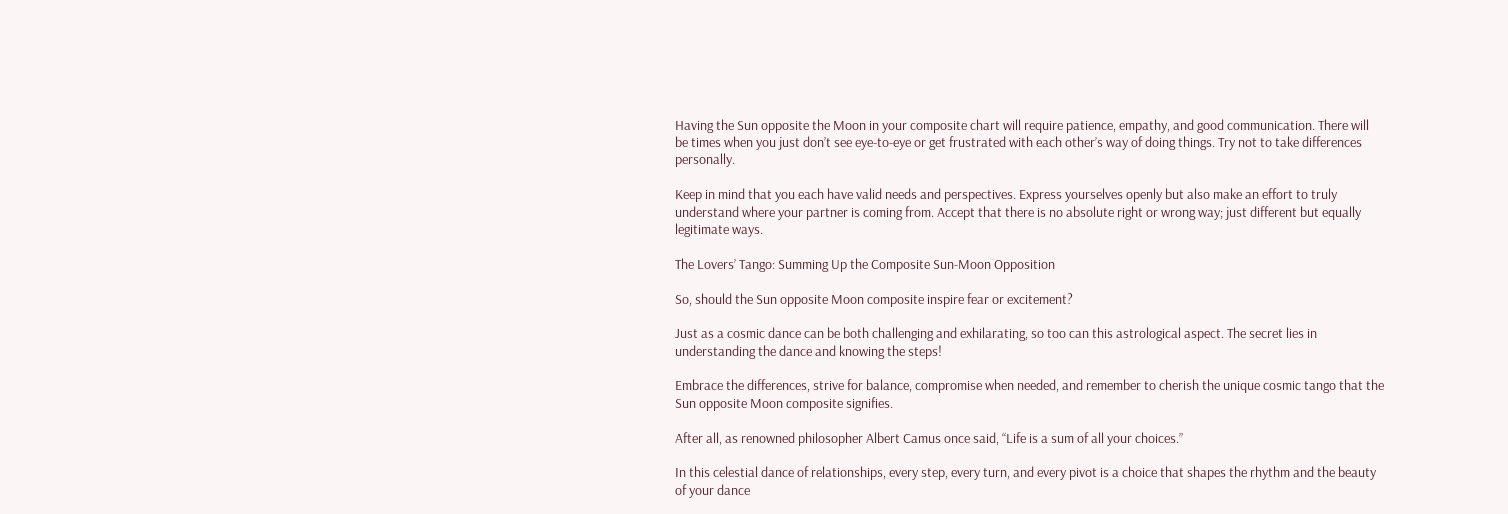Having the Sun opposite the Moon in your composite chart will require patience, empathy, and good communication. There will be times when you just don’t see eye-to-eye or get frustrated with each other’s way of doing things. Try not to take differences personally.

Keep in mind that you each have valid needs and perspectives. Express yourselves openly but also make an effort to truly understand where your partner is coming from. Accept that there is no absolute right or wrong way; just different but equally legitimate ways.

The Lovers’ Tango: Summing Up the Composite Sun-Moon Opposition

So, should the Sun opposite Moon composite inspire fear or excitement?

Just as a cosmic dance can be both challenging and exhilarating, so too can this astrological aspect. The secret lies in understanding the dance and knowing the steps!

Embrace the differences, strive for balance, compromise when needed, and remember to cherish the unique cosmic tango that the Sun opposite Moon composite signifies.

After all, as renowned philosopher Albert Camus once said, “Life is a sum of all your choices.”

In this celestial dance of relationships, every step, every turn, and every pivot is a choice that shapes the rhythm and the beauty of your dance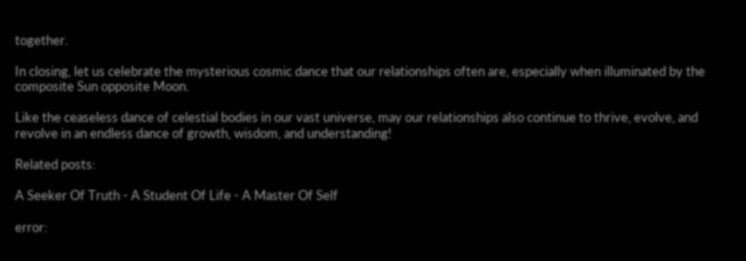together.

In closing, let us celebrate the mysterious cosmic dance that our relationships often are, especially when illuminated by the composite Sun opposite Moon.

Like the ceaseless dance of celestial bodies in our vast universe, may our relationships also continue to thrive, evolve, and revolve in an endless dance of growth, wisdom, and understanding!

Related posts:

A Seeker Of Truth - A Student Of Life - A Master Of Self

error: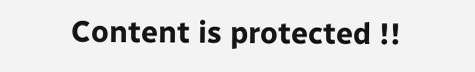Content is protected !!